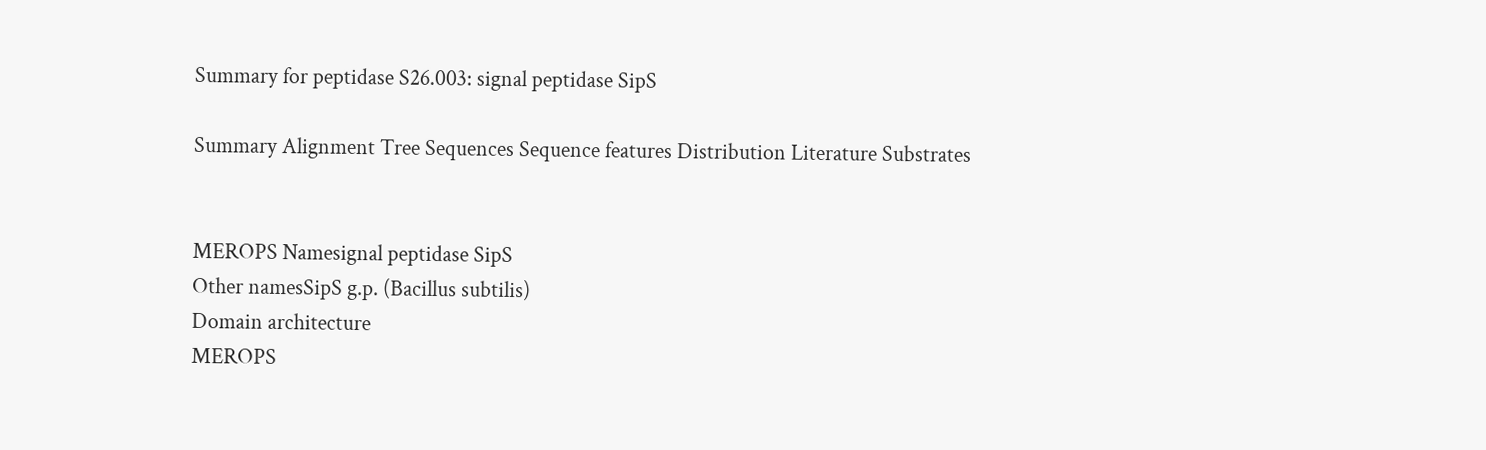Summary for peptidase S26.003: signal peptidase SipS

Summary Alignment Tree Sequences Sequence features Distribution Literature Substrates


MEROPS Namesignal peptidase SipS
Other namesSipS g.p. (Bacillus subtilis)
Domain architecture
MEROPS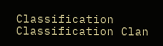Classification
Classification Clan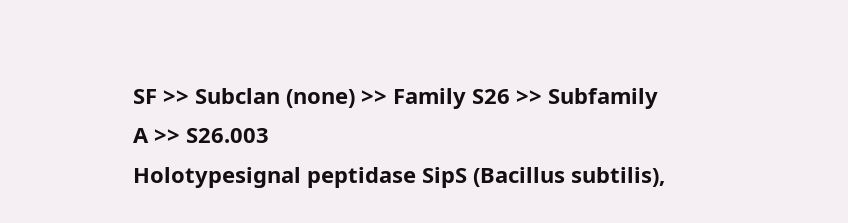SF >> Subclan (none) >> Family S26 >> Subfamily A >> S26.003
Holotypesignal peptidase SipS (Bacillus subtilis),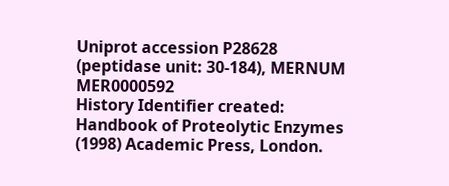Uniprot accession P28628 (peptidase unit: 30-184), MERNUM MER0000592
History Identifier created: Handbook of Proteolytic Enzymes (1998) Academic Press, London.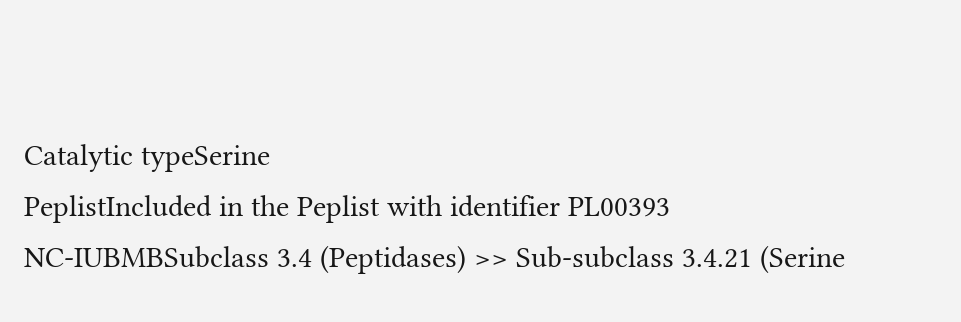Catalytic typeSerine
PeplistIncluded in the Peplist with identifier PL00393
NC-IUBMBSubclass 3.4 (Peptidases) >> Sub-subclass 3.4.21 (Serine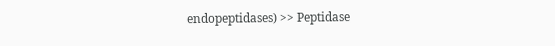endopeptidases) >> Peptidase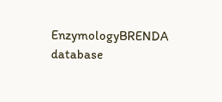EnzymologyBRENDA database